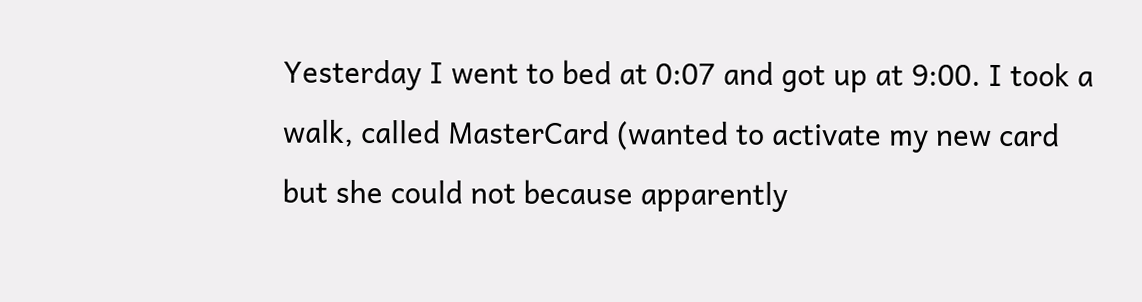Yesterday I went to bed at 0:07 and got up at 9:00. I took a walk, called MasterCard (wanted to activate my new card but she could not because apparently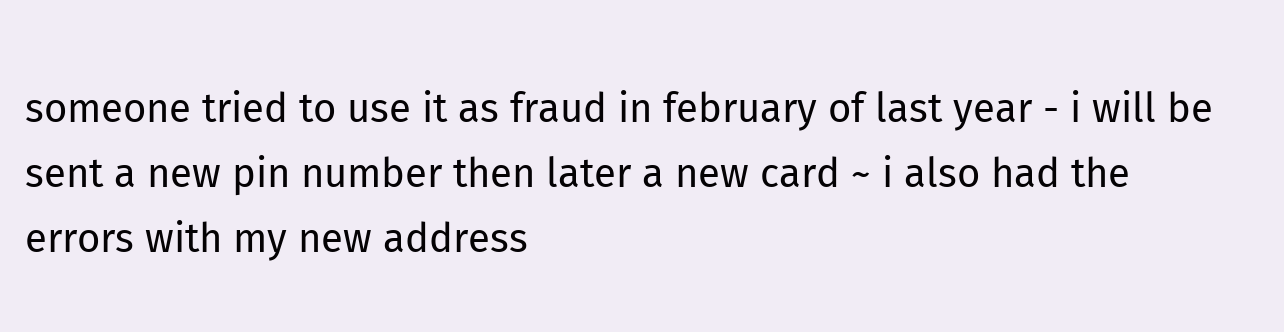someone tried to use it as fraud in february of last year - i will be sent a new pin number then later a new card ~ i also had the errors with my new address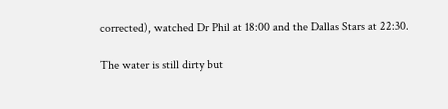corrected), watched Dr Phil at 18:00 and the Dallas Stars at 22:30.

The water is still dirty but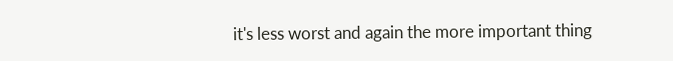it's less worst and again the more important thing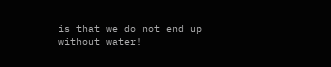is that we do not end up without water!